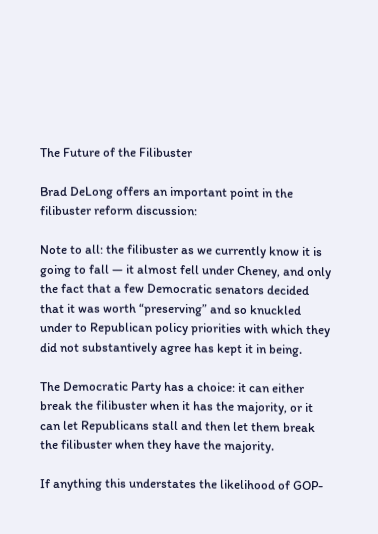The Future of the Filibuster

Brad DeLong offers an important point in the filibuster reform discussion:

Note to all: the filibuster as we currently know it is going to fall — it almost fell under Cheney, and only the fact that a few Democratic senators decided that it was worth “preserving” and so knuckled under to Republican policy priorities with which they did not substantively agree has kept it in being.

The Democratic Party has a choice: it can either break the filibuster when it has the majority, or it can let Republicans stall and then let them break the filibuster when they have the majority.

If anything this understates the likelihood of GOP-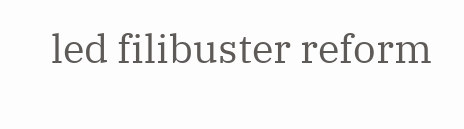led filibuster reform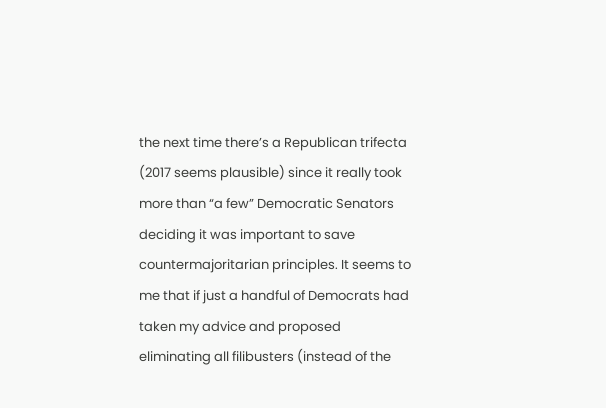the next time there’s a Republican trifecta (2017 seems plausible) since it really took more than “a few” Democratic Senators deciding it was important to save countermajoritarian principles. It seems to me that if just a handful of Democrats had taken my advice and proposed eliminating all filibusters (instead of the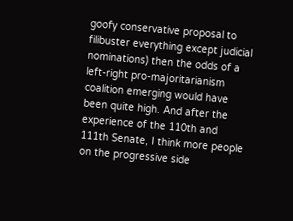goofy conservative proposal to filibuster everything except judicial nominations) then the odds of a left-right pro-majoritarianism coalition emerging would have been quite high. And after the experience of the 110th and 111th Senate, I think more people on the progressive side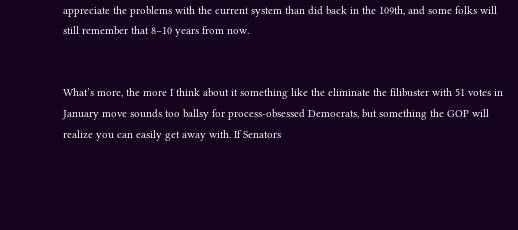appreciate the problems with the current system than did back in the 109th, and some folks will still remember that 8–10 years from now.


What’s more, the more I think about it something like the eliminate the filibuster with 51 votes in January move sounds too ballsy for process-obsessed Democrats, but something the GOP will realize you can easily get away with. If Senators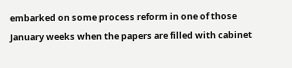embarked on some process reform in one of those January weeks when the papers are filled with cabinet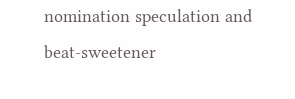nomination speculation and beat-sweetener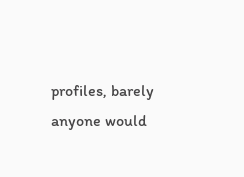profiles, barely anyone would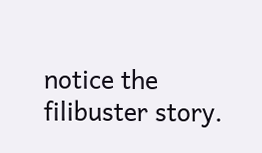notice the filibuster story.